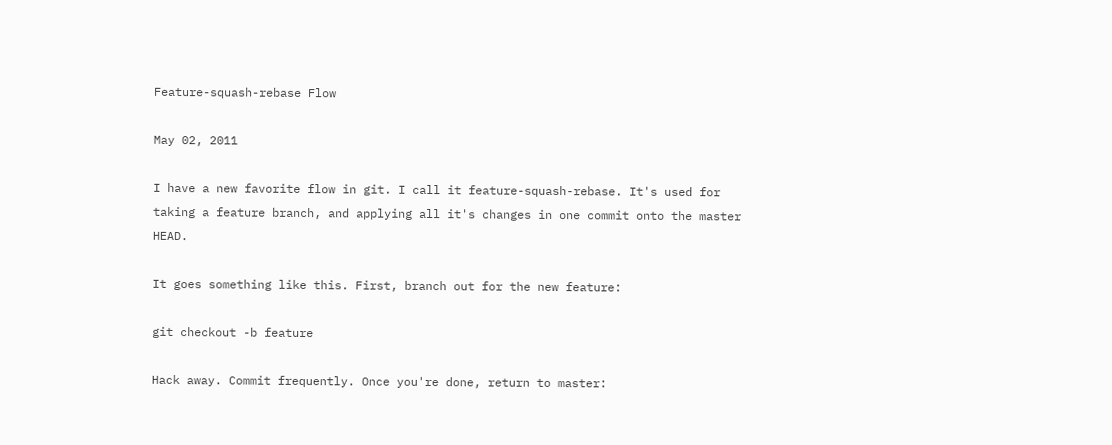Feature-squash-rebase Flow

May 02, 2011

I have a new favorite flow in git. I call it feature-squash-rebase. It's used for taking a feature branch, and applying all it's changes in one commit onto the master HEAD.

It goes something like this. First, branch out for the new feature:

git checkout -b feature

Hack away. Commit frequently. Once you're done, return to master: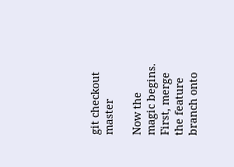git checkout master

Now the magic begins. First, merge the feature branch onto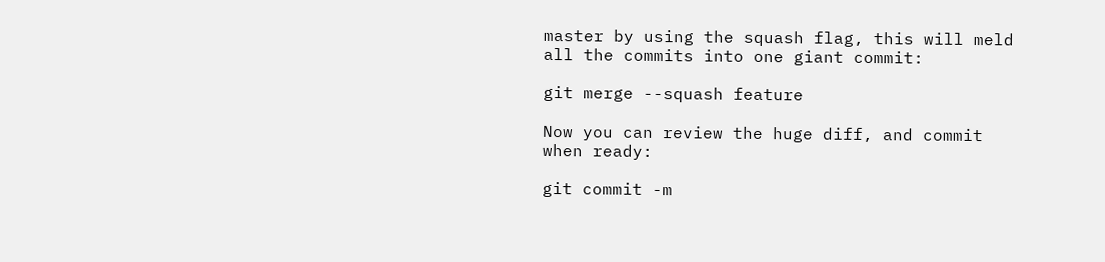master by using the squash flag, this will meld all the commits into one giant commit:

git merge --squash feature

Now you can review the huge diff, and commit when ready:

git commit -m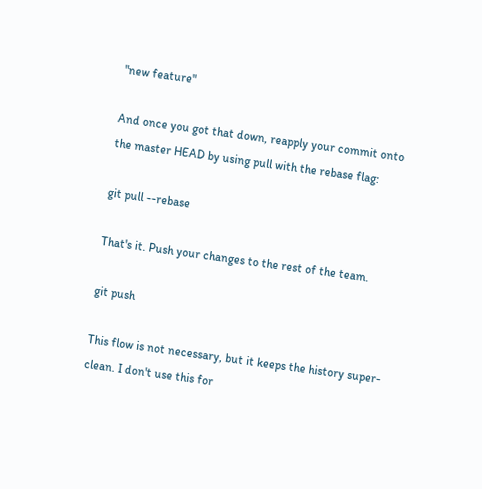"new feature"

And once you got that down, reapply your commit onto the master HEAD by using pull with the rebase flag:

git pull --rebase

That's it. Push your changes to the rest of the team.

git push

This flow is not necessary, but it keeps the history super-clean. I don't use this for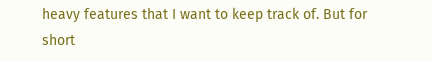heavy features that I want to keep track of. But for short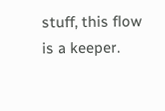stuff, this flow is a keeper.